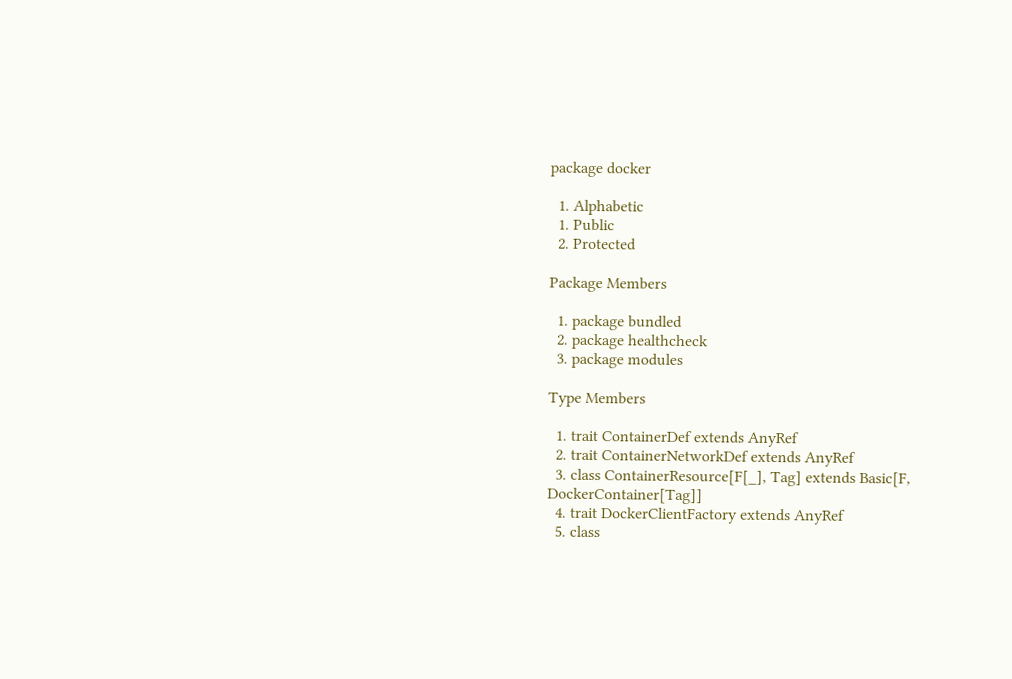package docker

  1. Alphabetic
  1. Public
  2. Protected

Package Members

  1. package bundled
  2. package healthcheck
  3. package modules

Type Members

  1. trait ContainerDef extends AnyRef
  2. trait ContainerNetworkDef extends AnyRef
  3. class ContainerResource[F[_], Tag] extends Basic[F, DockerContainer[Tag]]
  4. trait DockerClientFactory extends AnyRef
  5. class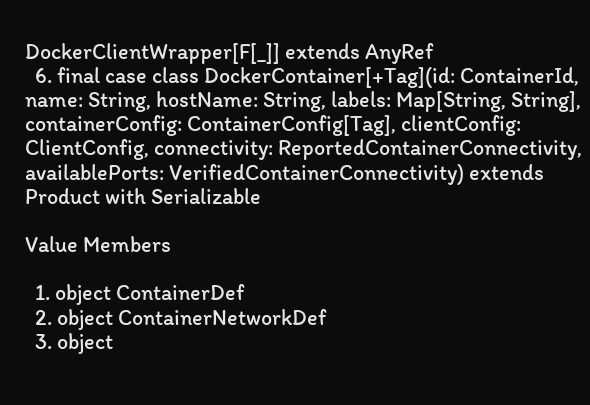DockerClientWrapper[F[_]] extends AnyRef
  6. final case class DockerContainer[+Tag](id: ContainerId, name: String, hostName: String, labels: Map[String, String], containerConfig: ContainerConfig[Tag], clientConfig: ClientConfig, connectivity: ReportedContainerConnectivity, availablePorts: VerifiedContainerConnectivity) extends Product with Serializable

Value Members

  1. object ContainerDef
  2. object ContainerNetworkDef
  3. object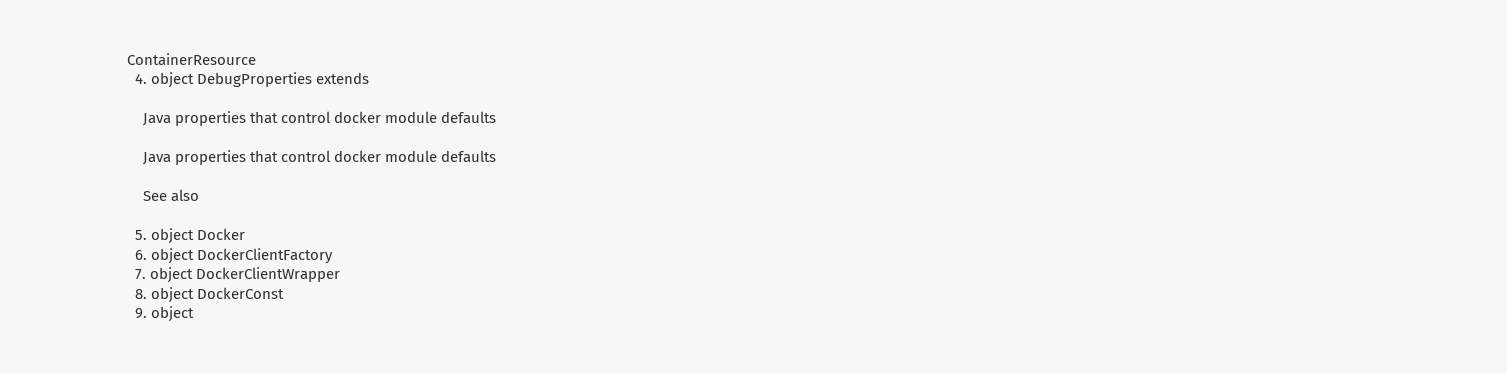ContainerResource
  4. object DebugProperties extends

    Java properties that control docker module defaults

    Java properties that control docker module defaults

    See also

  5. object Docker
  6. object DockerClientFactory
  7. object DockerClientWrapper
  8. object DockerConst
  9. object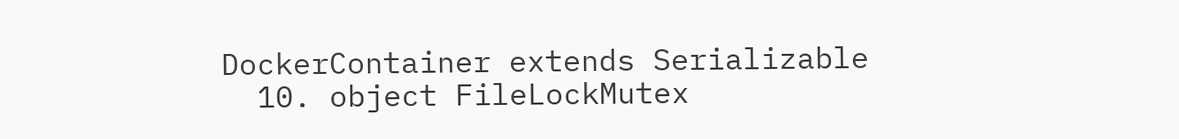DockerContainer extends Serializable
  10. object FileLockMutex